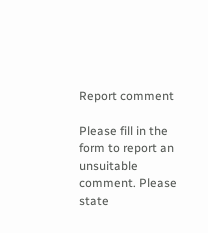Report comment

Please fill in the form to report an unsuitable comment. Please state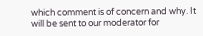which comment is of concern and why. It will be sent to our moderator for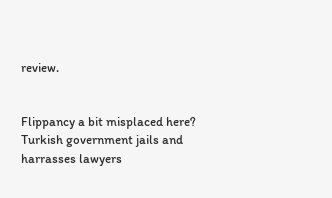review.


Flippancy a bit misplaced here?
Turkish government jails and harrasses lawyers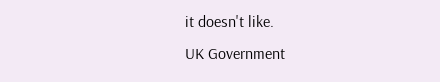it doesn't like.
UK Government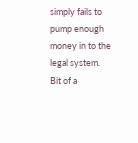simply fails to pump enough money in to the legal system.
Bit of a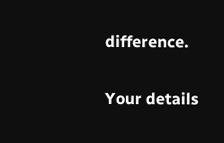difference.

Your details